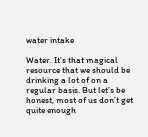water intake

Water. It’s that magical resource that we should be drinking a lot of on a regular basis. But let’s be honest, most of us don’t get quite enough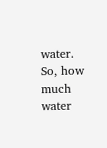water. So, how much water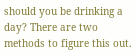should you be drinking a day? There are two methods to figure this out.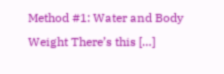Method #1: Water and Body Weight There’s this […]